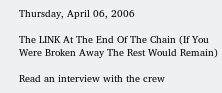Thursday, April 06, 2006

The LINK At The End Of The Chain (If You Were Broken Away The Rest Would Remain)

Read an interview with the crew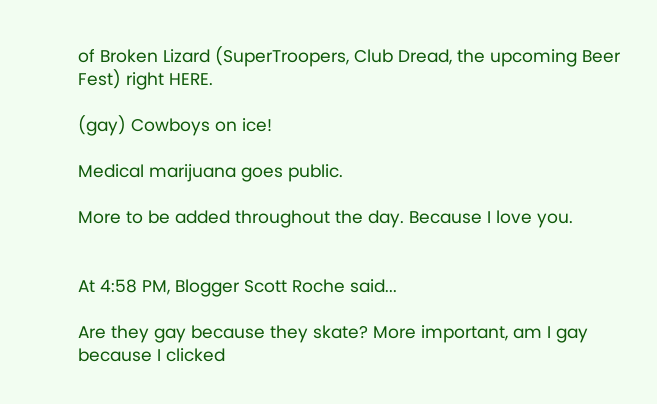of Broken Lizard (SuperTroopers, Club Dread, the upcoming Beer Fest) right HERE.

(gay) Cowboys on ice!

Medical marijuana goes public.

More to be added throughout the day. Because I love you.


At 4:58 PM, Blogger Scott Roche said...

Are they gay because they skate? More important, am I gay because I clicked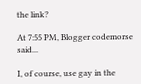the link?

At 7:55 PM, Blogger codemorse said...

I, of course, use gay in the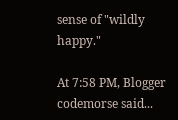sense of "wildly happy."

At 7:58 PM, Blogger codemorse said...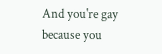And you're gay because you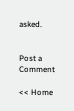asked.


Post a Comment

<< Home